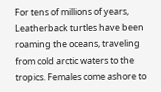For tens of millions of years, Leatherback turtles have been roaming the oceans, traveling from cold arctic waters to the tropics. Females come ashore to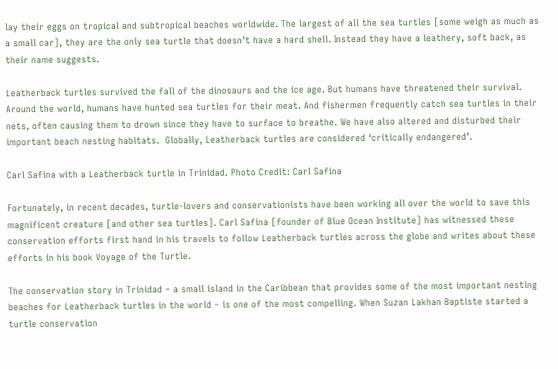lay their eggs on tropical and subtropical beaches worldwide. The largest of all the sea turtles [some weigh as much as a small car], they are the only sea turtle that doesn’t have a hard shell. Instead they have a leathery, soft back, as their name suggests.

Leatherback turtles survived the fall of the dinosaurs and the ice age. But humans have threatened their survival. Around the world, humans have hunted sea turtles for their meat. And fishermen frequently catch sea turtles in their nets, often causing them to drown since they have to surface to breathe. We have also altered and disturbed their important beach nesting habitats.  Globally, Leatherback turtles are considered ‘critically endangered’.

Carl Safina with a Leatherback turtle in Trinidad. Photo Credit: Carl Safina

Fortunately, in recent decades, turtle-lovers and conservationists have been working all over the world to save this magnificent creature [and other sea turtles]. Carl Safina [founder of Blue Ocean Institute] has witnessed these conservation efforts first hand in his travels to follow Leatherback turtles across the globe and writes about these efforts in his book Voyage of the Turtle.

The conservation story in Trinidad – a small island in the Caribbean that provides some of the most important nesting beaches for Leatherback turtles in the world – is one of the most compelling. When Suzan Lakhan Baptiste started a turtle conservation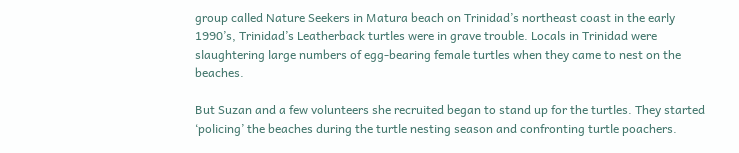group called Nature Seekers in Matura beach on Trinidad’s northeast coast in the early 1990’s, Trinidad’s Leatherback turtles were in grave trouble. Locals in Trinidad were slaughtering large numbers of egg-bearing female turtles when they came to nest on the beaches.

But Suzan and a few volunteers she recruited began to stand up for the turtles. They started ‘policing’ the beaches during the turtle nesting season and confronting turtle poachers.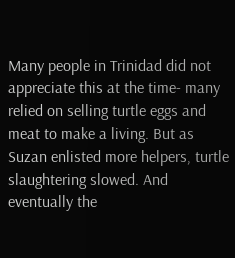Many people in Trinidad did not appreciate this at the time- many relied on selling turtle eggs and meat to make a living. But as Suzan enlisted more helpers, turtle slaughtering slowed. And eventually the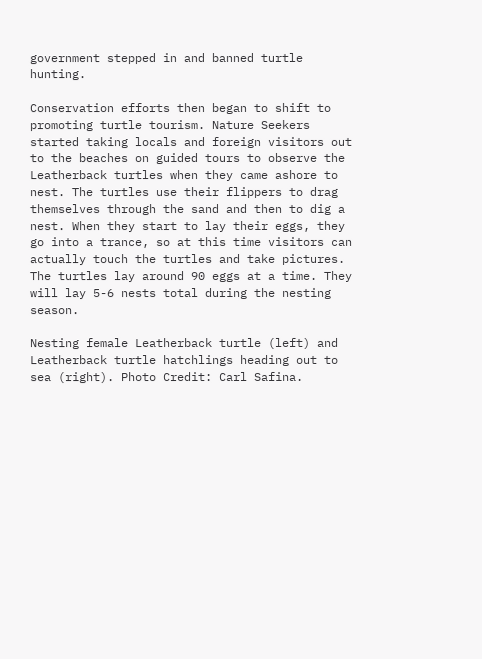government stepped in and banned turtle hunting.

Conservation efforts then began to shift to promoting turtle tourism. Nature Seekers started taking locals and foreign visitors out to the beaches on guided tours to observe the Leatherback turtles when they came ashore to nest. The turtles use their flippers to drag themselves through the sand and then to dig a nest. When they start to lay their eggs, they go into a trance, so at this time visitors can actually touch the turtles and take pictures. The turtles lay around 90 eggs at a time. They will lay 5-6 nests total during the nesting season.

Nesting female Leatherback turtle (left) and Leatherback turtle hatchlings heading out to sea (right). Photo Credit: Carl Safina.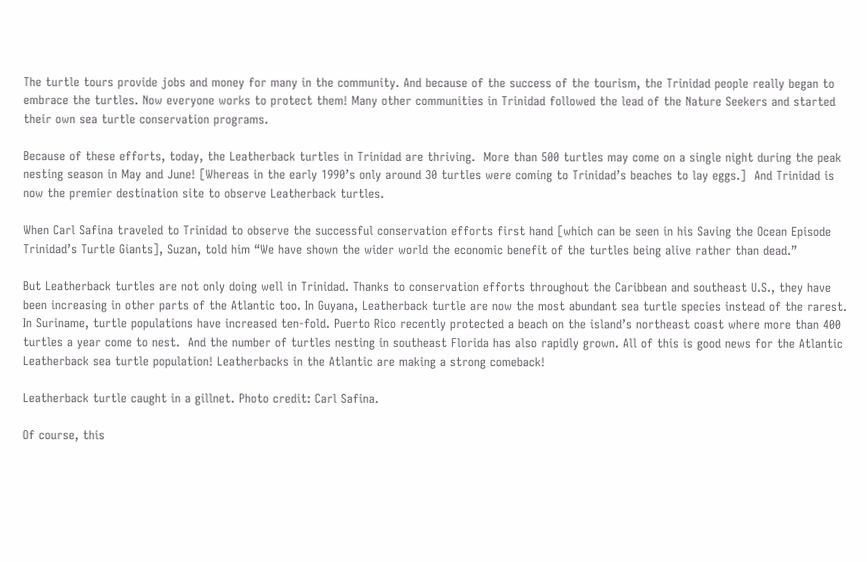The turtle tours provide jobs and money for many in the community. And because of the success of the tourism, the Trinidad people really began to embrace the turtles. Now everyone works to protect them! Many other communities in Trinidad followed the lead of the Nature Seekers and started their own sea turtle conservation programs.

Because of these efforts, today, the Leatherback turtles in Trinidad are thriving.  More than 500 turtles may come on a single night during the peak nesting season in May and June! [Whereas in the early 1990’s only around 30 turtles were coming to Trinidad’s beaches to lay eggs.]  And Trinidad is now the premier destination site to observe Leatherback turtles.

When Carl Safina traveled to Trinidad to observe the successful conservation efforts first hand [which can be seen in his Saving the Ocean Episode Trinidad’s Turtle Giants], Suzan, told him “We have shown the wider world the economic benefit of the turtles being alive rather than dead.”

But Leatherback turtles are not only doing well in Trinidad. Thanks to conservation efforts throughout the Caribbean and southeast U.S., they have been increasing in other parts of the Atlantic too. In Guyana, Leatherback turtle are now the most abundant sea turtle species instead of the rarest. In Suriname, turtle populations have increased ten-fold. Puerto Rico recently protected a beach on the island’s northeast coast where more than 400 turtles a year come to nest.  And the number of turtles nesting in southeast Florida has also rapidly grown. All of this is good news for the Atlantic Leatherback sea turtle population! Leatherbacks in the Atlantic are making a strong comeback!

Leatherback turtle caught in a gillnet. Photo credit: Carl Safina.

Of course, this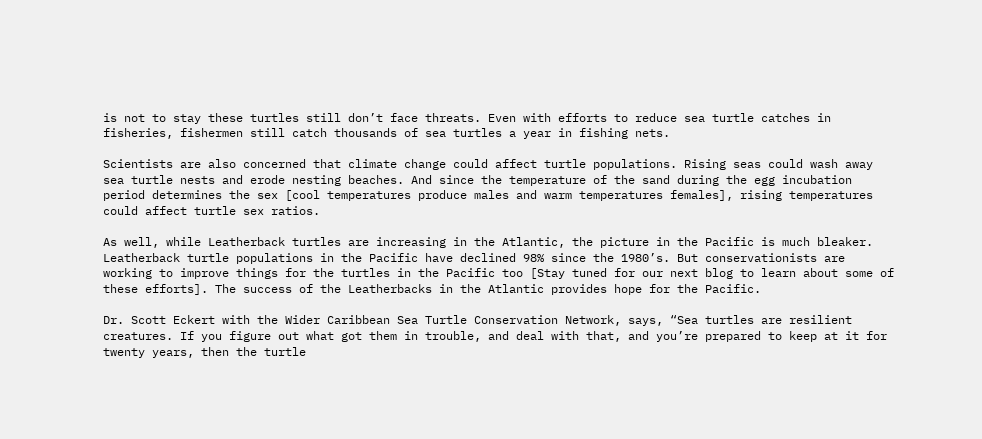is not to stay these turtles still don’t face threats. Even with efforts to reduce sea turtle catches in fisheries, fishermen still catch thousands of sea turtles a year in fishing nets.

Scientists are also concerned that climate change could affect turtle populations. Rising seas could wash away sea turtle nests and erode nesting beaches. And since the temperature of the sand during the egg incubation period determines the sex [cool temperatures produce males and warm temperatures females], rising temperatures could affect turtle sex ratios.

As well, while Leatherback turtles are increasing in the Atlantic, the picture in the Pacific is much bleaker.  Leatherback turtle populations in the Pacific have declined 98% since the 1980’s. But conservationists are working to improve things for the turtles in the Pacific too [Stay tuned for our next blog to learn about some of these efforts]. The success of the Leatherbacks in the Atlantic provides hope for the Pacific.

Dr. Scott Eckert with the Wider Caribbean Sea Turtle Conservation Network, says, “Sea turtles are resilient creatures. If you figure out what got them in trouble, and deal with that, and you’re prepared to keep at it for twenty years, then the turtle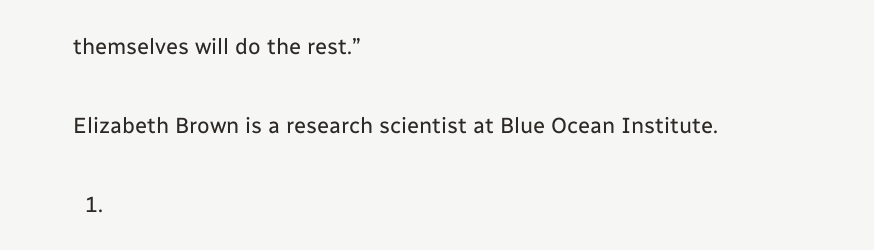themselves will do the rest.”


Elizabeth Brown is a research scientist at Blue Ocean Institute.


  1.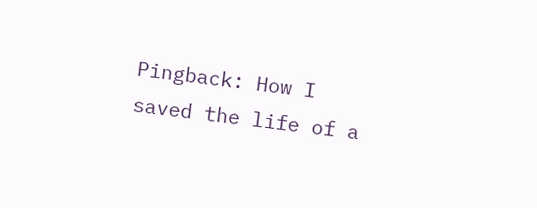Pingback: How I saved the life of a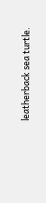leatherback sea turtle.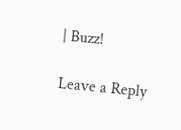| Buzz!

Leave a Reply